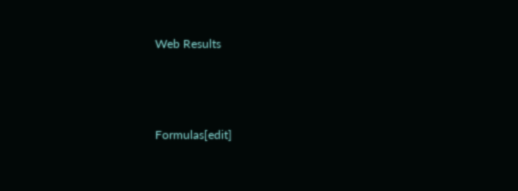Web Results



Formulas[edit]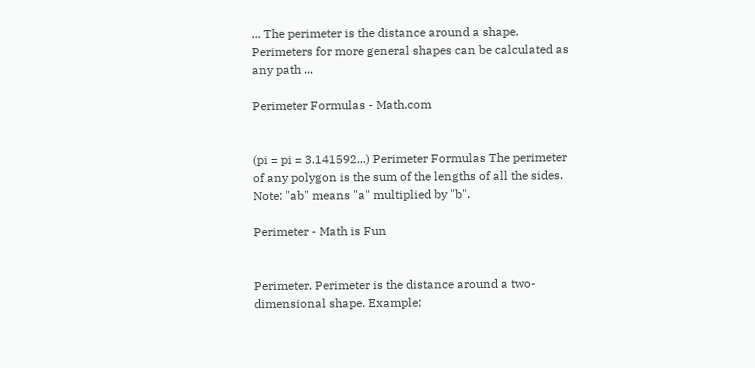... The perimeter is the distance around a shape. Perimeters for more general shapes can be calculated as any path ...

Perimeter Formulas - Math.com


(pi = pi = 3.141592...) Perimeter Formulas The perimeter of any polygon is the sum of the lengths of all the sides. Note: "ab" means "a" multiplied by "b".

Perimeter - Math is Fun


Perimeter. Perimeter is the distance around a two-dimensional shape. Example: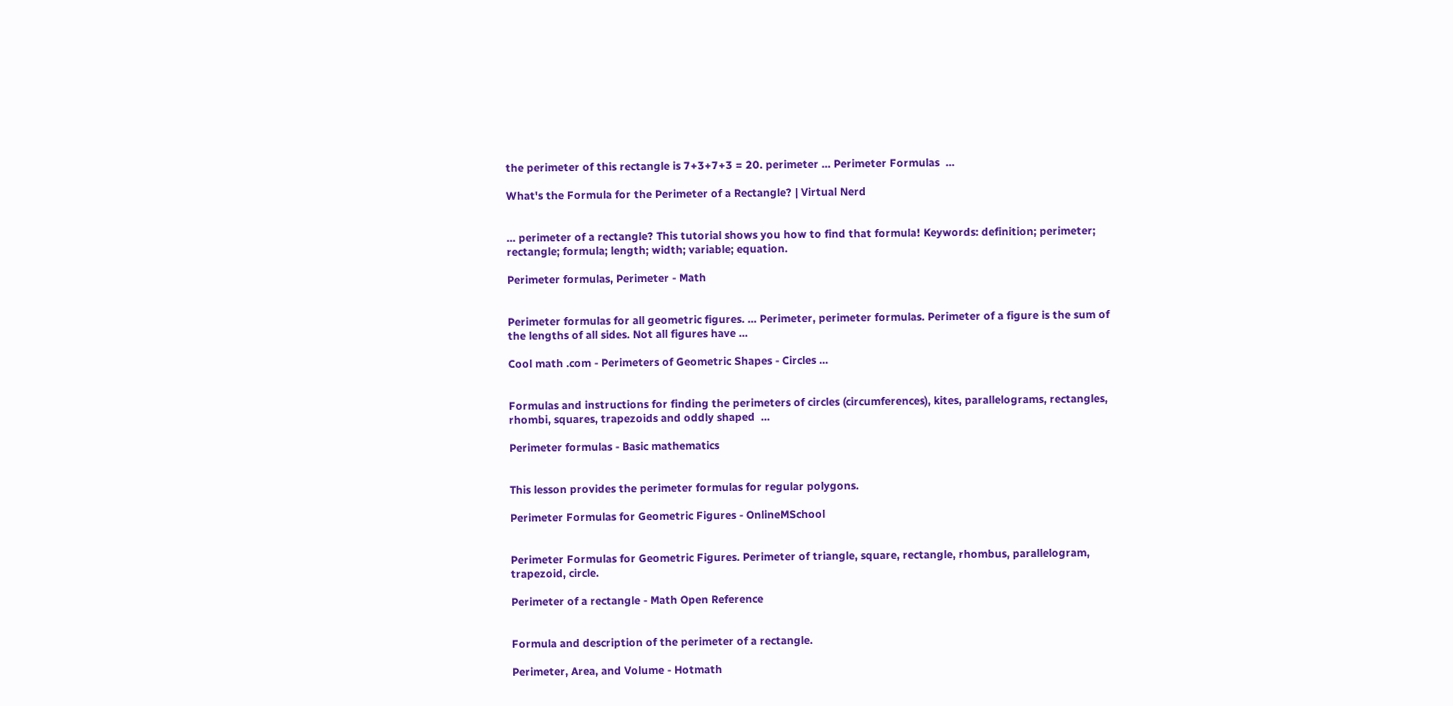the perimeter of this rectangle is 7+3+7+3 = 20. perimeter ... Perimeter Formulas  ...

What's the Formula for the Perimeter of a Rectangle? | Virtual Nerd


... perimeter of a rectangle? This tutorial shows you how to find that formula! Keywords: definition; perimeter; rectangle; formula; length; width; variable; equation.

Perimeter formulas, Perimeter - Math


Perimeter formulas for all geometric figures. ... Perimeter, perimeter formulas. Perimeter of a figure is the sum of the lengths of all sides. Not all figures have ...

Cool math .com - Perimeters of Geometric Shapes - Circles ...


Formulas and instructions for finding the perimeters of circles (circumferences), kites, parallelograms, rectangles, rhombi, squares, trapezoids and oddly shaped  ...

Perimeter formulas - Basic mathematics


This lesson provides the perimeter formulas for regular polygons.

Perimeter Formulas for Geometric Figures - OnlineMSchool


Perimeter Formulas for Geometric Figures. Perimeter of triangle, square, rectangle, rhombus, parallelogram, trapezoid, circle.

Perimeter of a rectangle - Math Open Reference


Formula and description of the perimeter of a rectangle.

Perimeter, Area, and Volume - Hotmath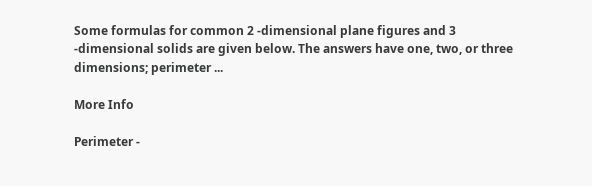Some formulas for common 2 -dimensional plane figures and 3 -dimensional solids are given below. The answers have one, two, or three dimensions; perimeter ...

More Info

Perimeter -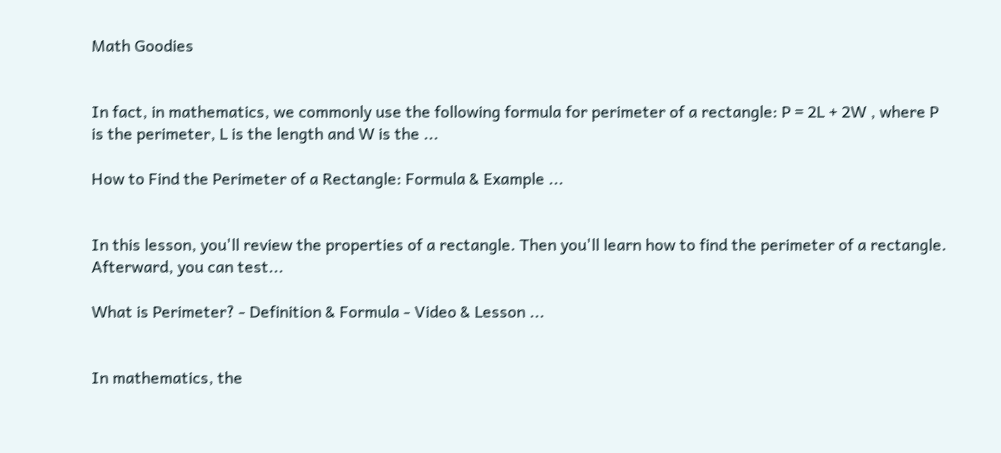Math Goodies


In fact, in mathematics, we commonly use the following formula for perimeter of a rectangle: P = 2L + 2W , where P is the perimeter, L is the length and W is the ...

How to Find the Perimeter of a Rectangle: Formula & Example ...


In this lesson, you'll review the properties of a rectangle. Then you'll learn how to find the perimeter of a rectangle. Afterward, you can test...

What is Perimeter? - Definition & Formula - Video & Lesson ...


In mathematics, the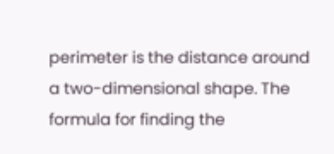perimeter is the distance around a two-dimensional shape. The formula for finding the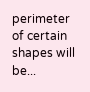perimeter of certain shapes will be...